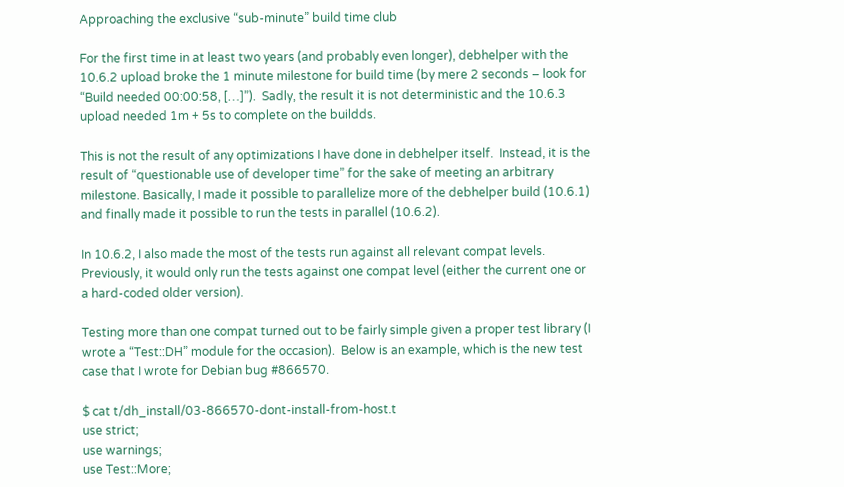Approaching the exclusive “sub-minute” build time club

For the first time in at least two years (and probably even longer), debhelper with the 10.6.2 upload broke the 1 minute milestone for build time (by mere 2 seconds – look for “Build needed 00:00:58, […]”).  Sadly, the result it is not deterministic and the 10.6.3 upload needed 1m + 5s to complete on the buildds.

This is not the result of any optimizations I have done in debhelper itself.  Instead, it is the result of “questionable use of developer time” for the sake of meeting an arbitrary milestone. Basically, I made it possible to parallelize more of the debhelper build (10.6.1) and finally made it possible to run the tests in parallel (10.6.2).

In 10.6.2, I also made the most of the tests run against all relevant compat levels.  Previously, it would only run the tests against one compat level (either the current one or a hard-coded older version).

Testing more than one compat turned out to be fairly simple given a proper test library (I wrote a “Test::DH” module for the occasion).  Below is an example, which is the new test case that I wrote for Debian bug #866570.

$ cat t/dh_install/03-866570-dont-install-from-host.t
use strict;
use warnings;
use Test::More;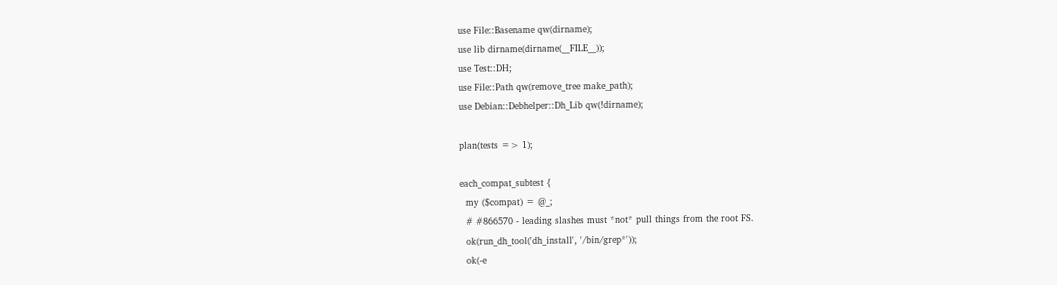use File::Basename qw(dirname);
use lib dirname(dirname(__FILE__));
use Test::DH;
use File::Path qw(remove_tree make_path);
use Debian::Debhelper::Dh_Lib qw(!dirname);

plan(tests => 1);

each_compat_subtest {
  my ($compat) = @_;
  # #866570 - leading slashes must *not* pull things from the root FS.
  ok(run_dh_tool('dh_install', '/bin/grep*'));
  ok(-e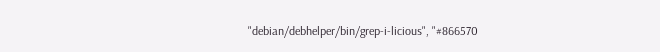"debian/debhelper/bin/grep-i-licious", "#866570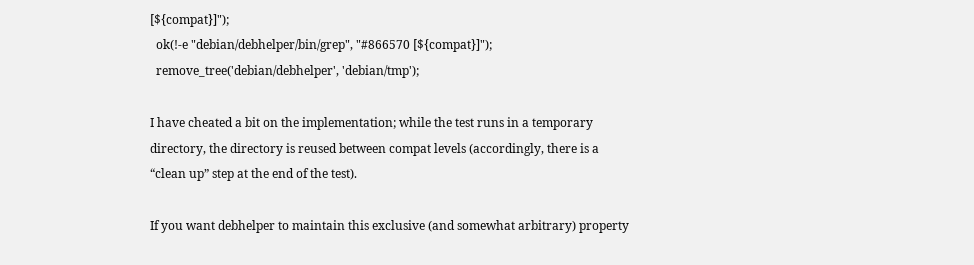[${compat}]");
  ok(!-e "debian/debhelper/bin/grep", "#866570 [${compat}]");
  remove_tree('debian/debhelper', 'debian/tmp');

I have cheated a bit on the implementation; while the test runs in a temporary directory, the directory is reused between compat levels (accordingly, there is a “clean up” step at the end of the test).

If you want debhelper to maintain this exclusive (and somewhat arbitrary) property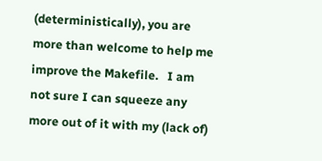(deterministically), you are more than welcome to help me improve the Makefile.   I am not sure I can squeeze any more out of it with my (lack of)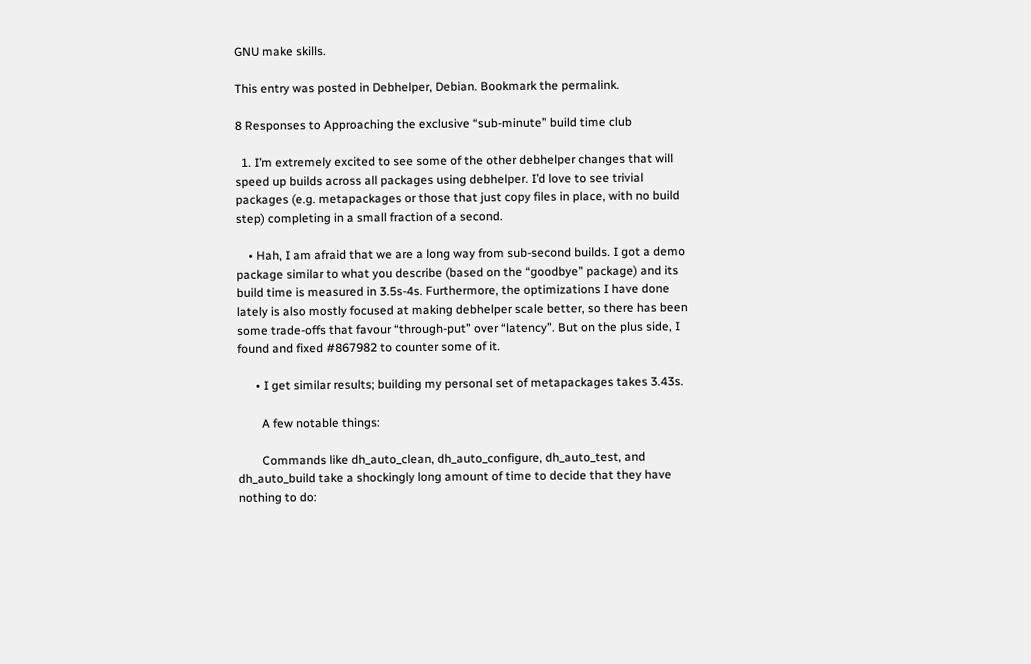GNU make skills.

This entry was posted in Debhelper, Debian. Bookmark the permalink.

8 Responses to Approaching the exclusive “sub-minute” build time club

  1. I’m extremely excited to see some of the other debhelper changes that will speed up builds across all packages using debhelper. I’d love to see trivial packages (e.g. metapackages or those that just copy files in place, with no build step) completing in a small fraction of a second.

    • Hah, I am afraid that we are a long way from sub-second builds. I got a demo package similar to what you describe (based on the “goodbye” package) and its build time is measured in 3.5s-4s. Furthermore, the optimizations I have done lately is also mostly focused at making debhelper scale better, so there has been some trade-offs that favour “through-put” over “latency”. But on the plus side, I found and fixed #867982 to counter some of it.

      • I get similar results; building my personal set of metapackages takes 3.43s.

        A few notable things:

        Commands like dh_auto_clean, dh_auto_configure, dh_auto_test, and dh_auto_build take a shockingly long amount of time to decide that they have nothing to do: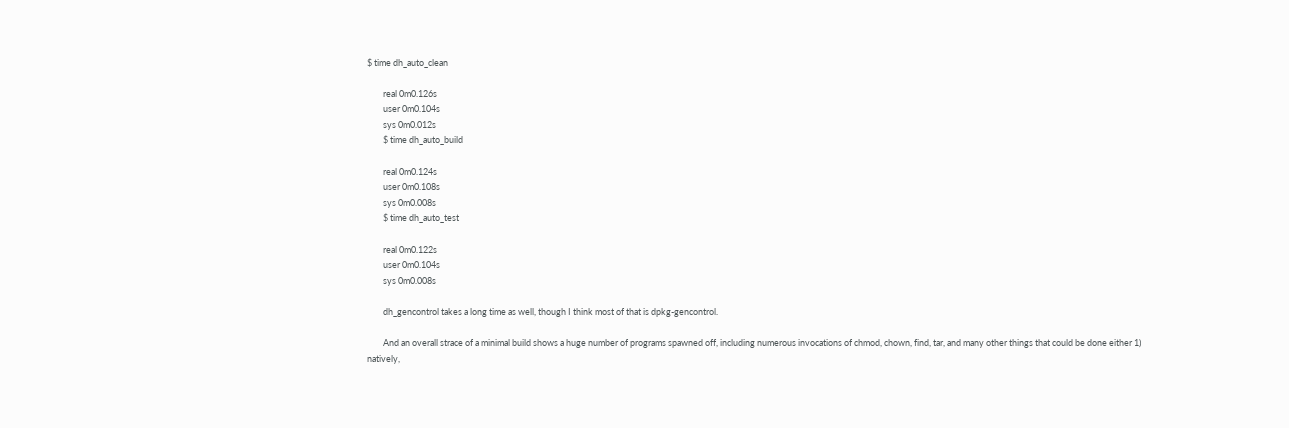$ time dh_auto_clean

        real 0m0.126s
        user 0m0.104s
        sys 0m0.012s
        $ time dh_auto_build

        real 0m0.124s
        user 0m0.108s
        sys 0m0.008s
        $ time dh_auto_test

        real 0m0.122s
        user 0m0.104s
        sys 0m0.008s

        dh_gencontrol takes a long time as well, though I think most of that is dpkg-gencontrol.

        And an overall strace of a minimal build shows a huge number of programs spawned off, including numerous invocations of chmod, chown, find, tar, and many other things that could be done either 1) natively,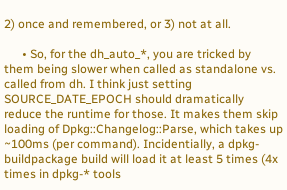2) once and remembered, or 3) not at all.

      • So, for the dh_auto_*, you are tricked by them being slower when called as standalone vs. called from dh. I think just setting SOURCE_DATE_EPOCH should dramatically reduce the runtime for those. It makes them skip loading of Dpkg::Changelog::Parse, which takes up ~100ms (per command). Incidentially, a dpkg-buildpackage build will load it at least 5 times (4x times in dpkg-* tools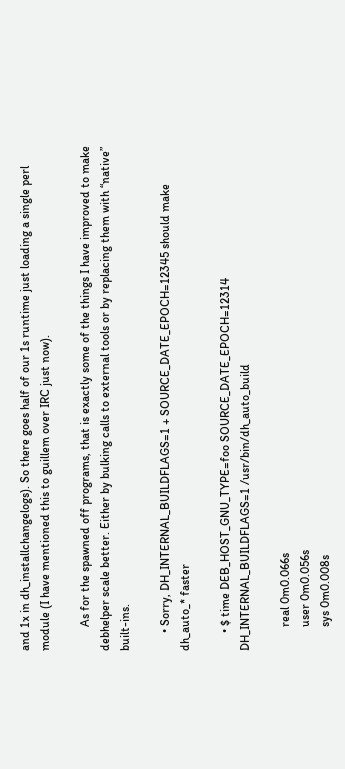and 1x in dh_installchangelogs). So there goes half of our 1s runtime just loading a single perl module (I have mentioned this to guillem over IRC just now).

        As for the spawned off programs, that is exactly some of the things I have improved to make debhelper scale better. Either by bulking calls to external tools or by replacing them with “native” built-ins.

      • Sorry, DH_INTERNAL_BUILDFLAGS=1 + SOURCE_DATE_EPOCH=12345 should make dh_auto_* faster

      • $ time DEB_HOST_GNU_TYPE=foo SOURCE_DATE_EPOCH=12314 DH_INTERNAL_BUILDFLAGS=1 /usr/bin/dh_auto_build

        real 0m0.066s
        user 0m0.056s
        sys 0m0.008s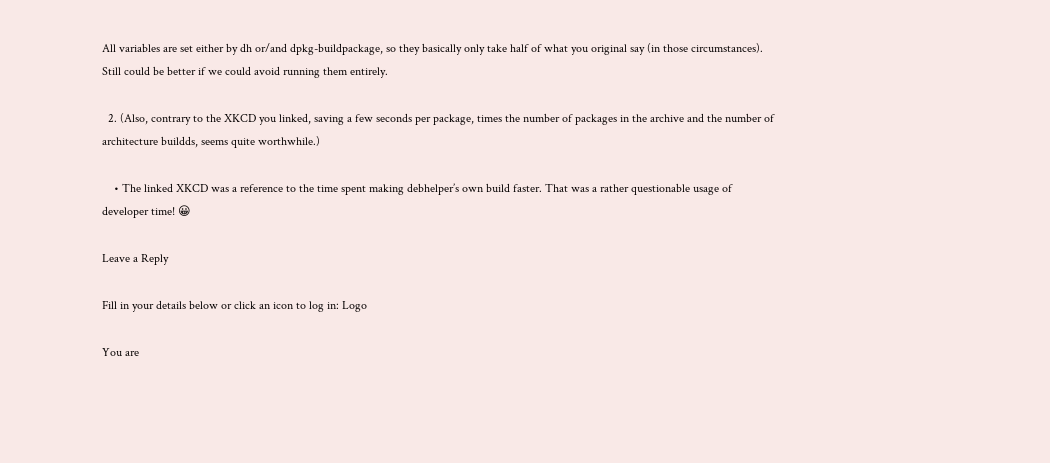All variables are set either by dh or/and dpkg-buildpackage, so they basically only take half of what you original say (in those circumstances). Still could be better if we could avoid running them entirely.

  2. (Also, contrary to the XKCD you linked, saving a few seconds per package, times the number of packages in the archive and the number of architecture buildds, seems quite worthwhile.)

    • The linked XKCD was a reference to the time spent making debhelper’s own build faster. That was a rather questionable usage of developer time! 😀

Leave a Reply

Fill in your details below or click an icon to log in: Logo

You are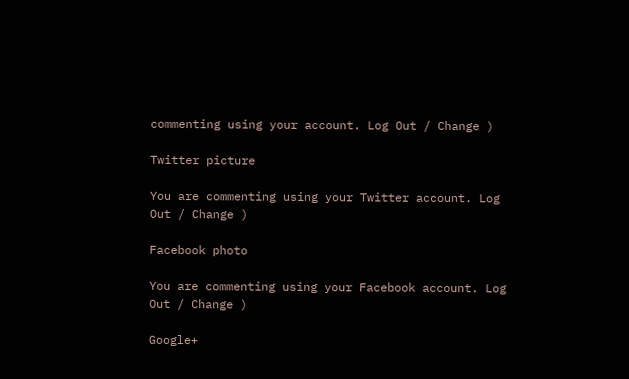commenting using your account. Log Out / Change )

Twitter picture

You are commenting using your Twitter account. Log Out / Change )

Facebook photo

You are commenting using your Facebook account. Log Out / Change )

Google+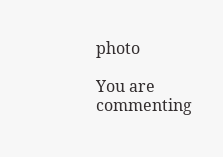photo

You are commenting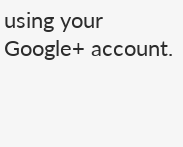using your Google+ account.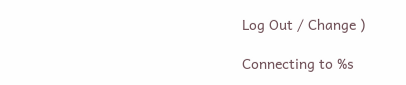Log Out / Change )

Connecting to %s